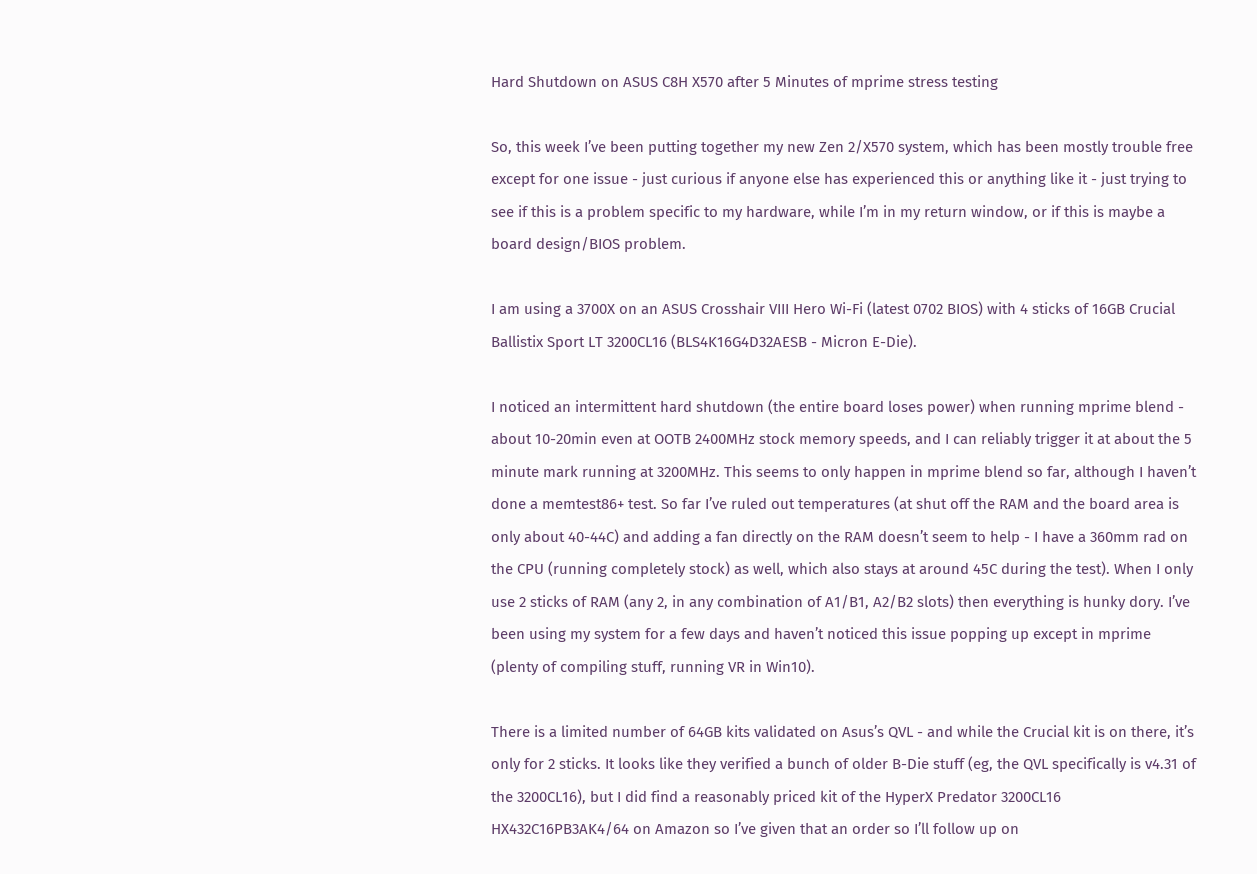Hard Shutdown on ASUS C8H X570 after 5 Minutes of mprime stress testing

So, this week I’ve been putting together my new Zen 2/X570 system, which has been mostly trouble free except for one issue - just curious if anyone else has experienced this or anything like it - just trying to see if this is a problem specific to my hardware, while I’m in my return window, or if this is maybe a board design/BIOS problem.

I am using a 3700X on an ASUS Crosshair VIII Hero Wi-Fi (latest 0702 BIOS) with 4 sticks of 16GB Crucial Ballistix Sport LT 3200CL16 (BLS4K16G4D32AESB - Micron E-Die).

I noticed an intermittent hard shutdown (the entire board loses power) when running mprime blend - about 10-20min even at OOTB 2400MHz stock memory speeds, and I can reliably trigger it at about the 5 minute mark running at 3200MHz. This seems to only happen in mprime blend so far, although I haven’t done a memtest86+ test. So far I’ve ruled out temperatures (at shut off the RAM and the board area is only about 40-44C) and adding a fan directly on the RAM doesn’t seem to help - I have a 360mm rad on the CPU (running completely stock) as well, which also stays at around 45C during the test). When I only use 2 sticks of RAM (any 2, in any combination of A1/B1, A2/B2 slots) then everything is hunky dory. I’ve been using my system for a few days and haven’t noticed this issue popping up except in mprime (plenty of compiling stuff, running VR in Win10).

There is a limited number of 64GB kits validated on Asus’s QVL - and while the Crucial kit is on there, it’s only for 2 sticks. It looks like they verified a bunch of older B-Die stuff (eg, the QVL specifically is v4.31 of the 3200CL16), but I did find a reasonably priced kit of the HyperX Predator 3200CL16 HX432C16PB3AK4/64 on Amazon so I’ve given that an order so I’ll follow up on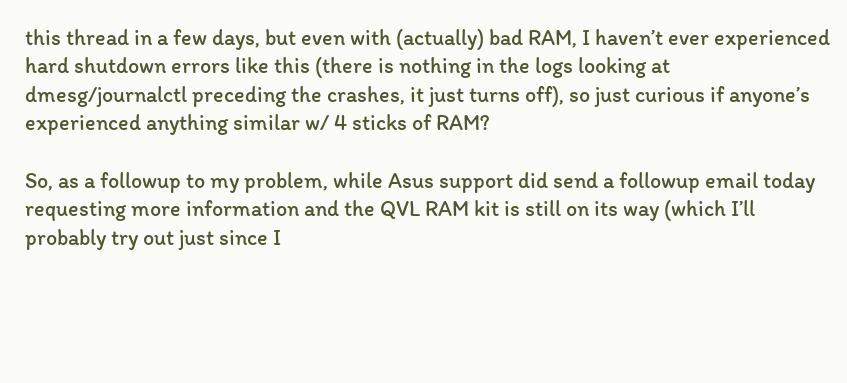this thread in a few days, but even with (actually) bad RAM, I haven’t ever experienced hard shutdown errors like this (there is nothing in the logs looking at dmesg/journalctl preceding the crashes, it just turns off), so just curious if anyone’s experienced anything similar w/ 4 sticks of RAM?

So, as a followup to my problem, while Asus support did send a followup email today requesting more information and the QVL RAM kit is still on its way (which I’ll probably try out just since I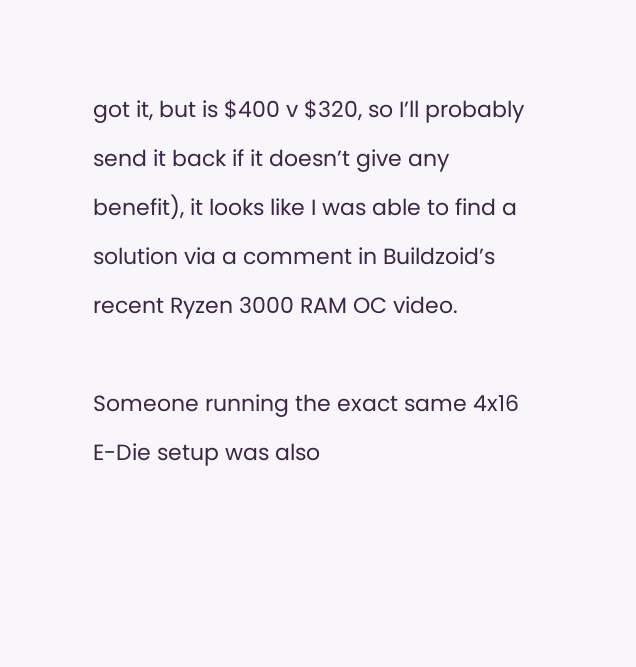got it, but is $400 v $320, so I’ll probably send it back if it doesn’t give any benefit), it looks like I was able to find a solution via a comment in Buildzoid’s recent Ryzen 3000 RAM OC video.

Someone running the exact same 4x16 E-Die setup was also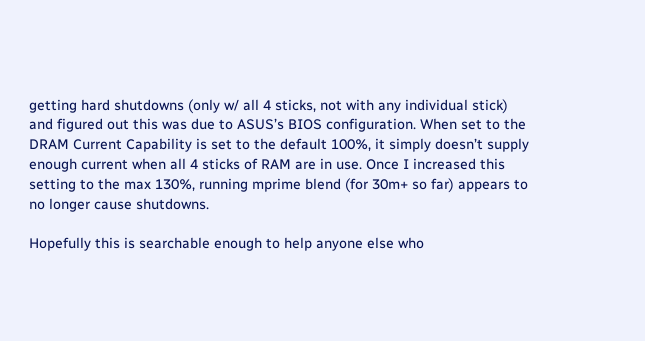getting hard shutdowns (only w/ all 4 sticks, not with any individual stick) and figured out this was due to ASUS’s BIOS configuration. When set to the DRAM Current Capability is set to the default 100%, it simply doesn’t supply enough current when all 4 sticks of RAM are in use. Once I increased this setting to the max 130%, running mprime blend (for 30m+ so far) appears to no longer cause shutdowns.

Hopefully this is searchable enough to help anyone else who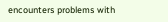encounters problems with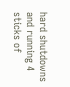hard shutdowns and running 4 sticks of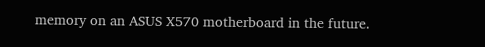memory on an ASUS X570 motherboard in the future.